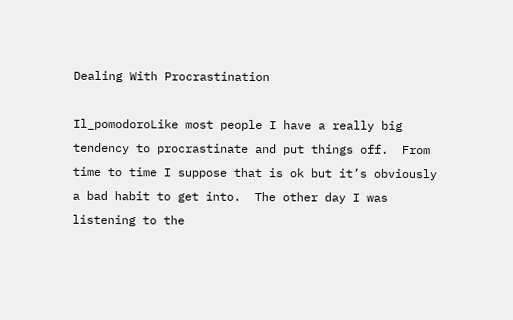Dealing With Procrastination

Il_pomodoroLike most people I have a really big tendency to procrastinate and put things off.  From time to time I suppose that is ok but it’s obviously a bad habit to get into.  The other day I was listening to the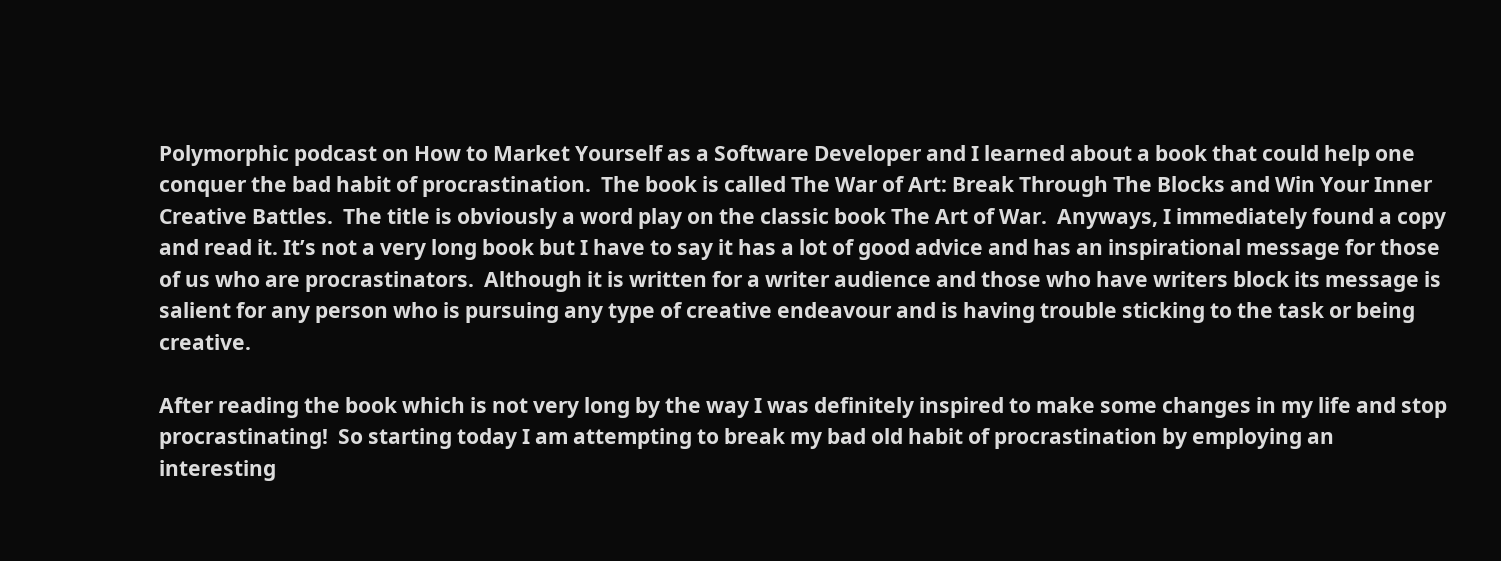Polymorphic podcast on How to Market Yourself as a Software Developer and I learned about a book that could help one conquer the bad habit of procrastination.  The book is called The War of Art: Break Through The Blocks and Win Your Inner Creative Battles.  The title is obviously a word play on the classic book The Art of War.  Anyways, I immediately found a copy and read it. It’s not a very long book but I have to say it has a lot of good advice and has an inspirational message for those of us who are procrastinators.  Although it is written for a writer audience and those who have writers block its message is salient for any person who is pursuing any type of creative endeavour and is having trouble sticking to the task or being creative.

After reading the book which is not very long by the way I was definitely inspired to make some changes in my life and stop procrastinating!  So starting today I am attempting to break my bad old habit of procrastination by employing an interesting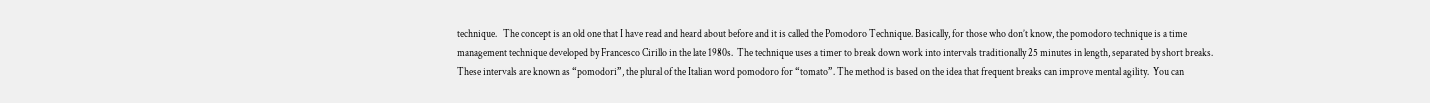technique.   The concept is an old one that I have read and heard about before and it is called the Pomodoro Technique. Basically, for those who don’t know, the pomodoro technique is a time management technique developed by Francesco Cirillo in the late 1980s.  The technique uses a timer to break down work into intervals traditionally 25 minutes in length, separated by short breaks. These intervals are known as “pomodori”, the plural of the Italian word pomodoro for “tomato”. The method is based on the idea that frequent breaks can improve mental agility.  You can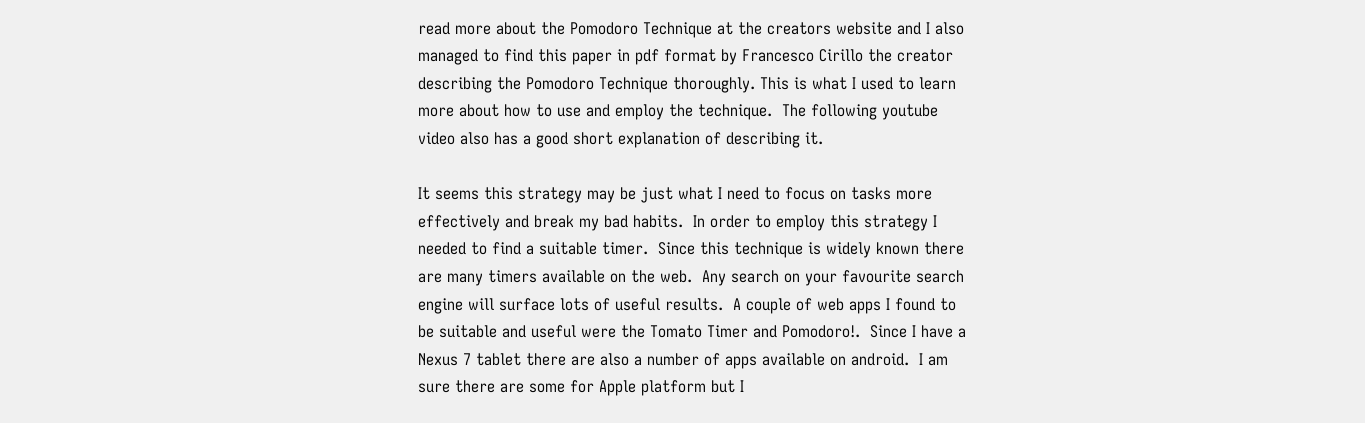read more about the Pomodoro Technique at the creators website and I also managed to find this paper in pdf format by Francesco Cirillo the creator describing the Pomodoro Technique thoroughly. This is what I used to learn more about how to use and employ the technique.  The following youtube video also has a good short explanation of describing it.

It seems this strategy may be just what I need to focus on tasks more effectively and break my bad habits.  In order to employ this strategy I needed to find a suitable timer.  Since this technique is widely known there are many timers available on the web.  Any search on your favourite search engine will surface lots of useful results.  A couple of web apps I found to be suitable and useful were the Tomato Timer and Pomodoro!.  Since I have a Nexus 7 tablet there are also a number of apps available on android.  I am sure there are some for Apple platform but I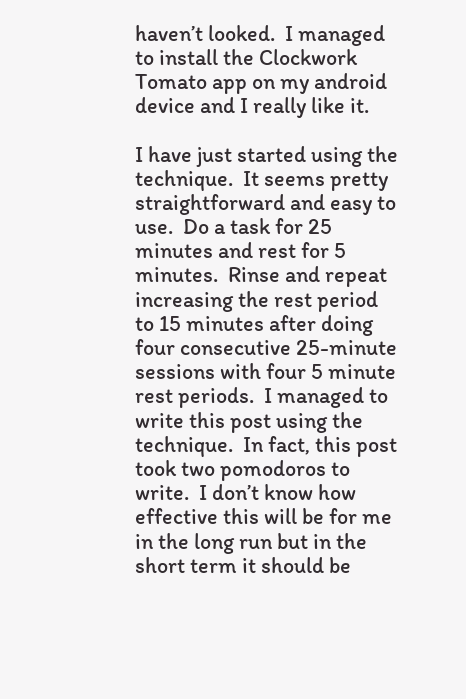haven’t looked.  I managed to install the Clockwork Tomato app on my android device and I really like it.

I have just started using the technique.  It seems pretty straightforward and easy to use.  Do a task for 25 minutes and rest for 5 minutes.  Rinse and repeat increasing the rest period to 15 minutes after doing four consecutive 25-minute sessions with four 5 minute rest periods.  I managed to write this post using the technique.  In fact, this post took two pomodoros to write.  I don’t know how effective this will be for me in the long run but in the short term it should be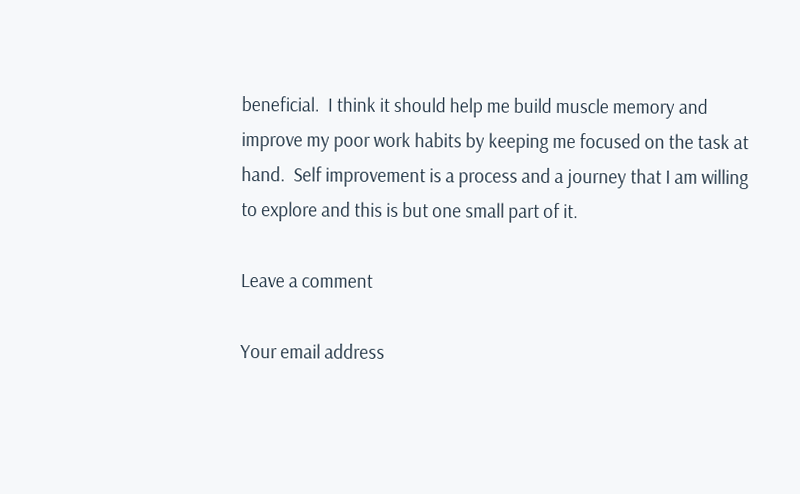beneficial.  I think it should help me build muscle memory and improve my poor work habits by keeping me focused on the task at hand.  Self improvement is a process and a journey that I am willing to explore and this is but one small part of it.

Leave a comment

Your email address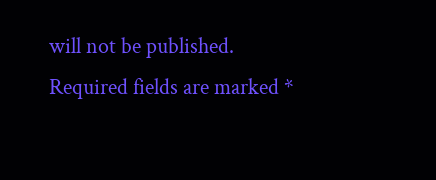will not be published. Required fields are marked *